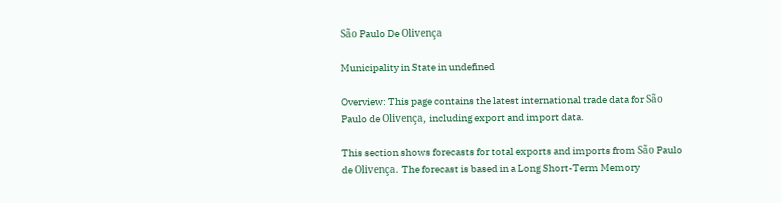São Paulo De Olivença

Municipality in State in undefined

Overview: This page contains the latest international trade data for São Paulo de Olivença, including export and import data.

This section shows forecasts for total exports and imports from São Paulo de Olivença. The forecast is based in a Long Short-Term Memory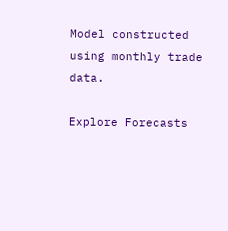Model constructed using monthly trade data.

Explore Forecasts